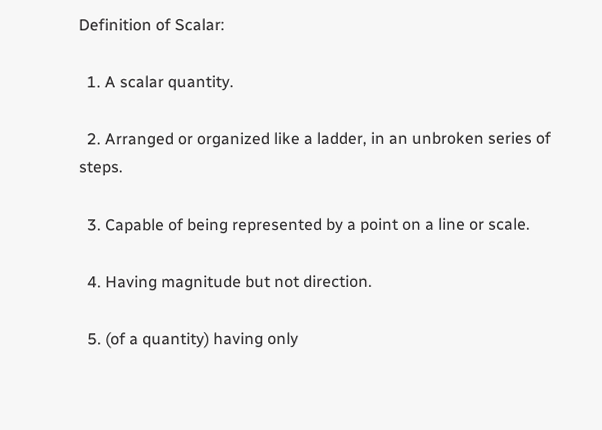Definition of Scalar:

  1. A scalar quantity.

  2. Arranged or organized like a ladder, in an unbroken series of steps.

  3. Capable of being represented by a point on a line or scale.

  4. Having magnitude but not direction.

  5. (of a quantity) having only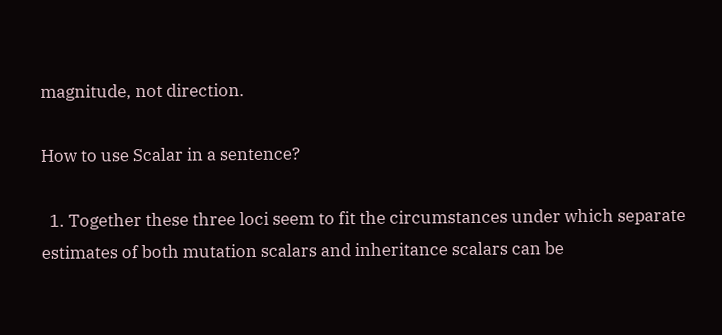magnitude, not direction.

How to use Scalar in a sentence?

  1. Together these three loci seem to fit the circumstances under which separate estimates of both mutation scalars and inheritance scalars can be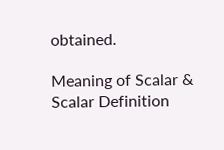obtained.

Meaning of Scalar & Scalar Definition